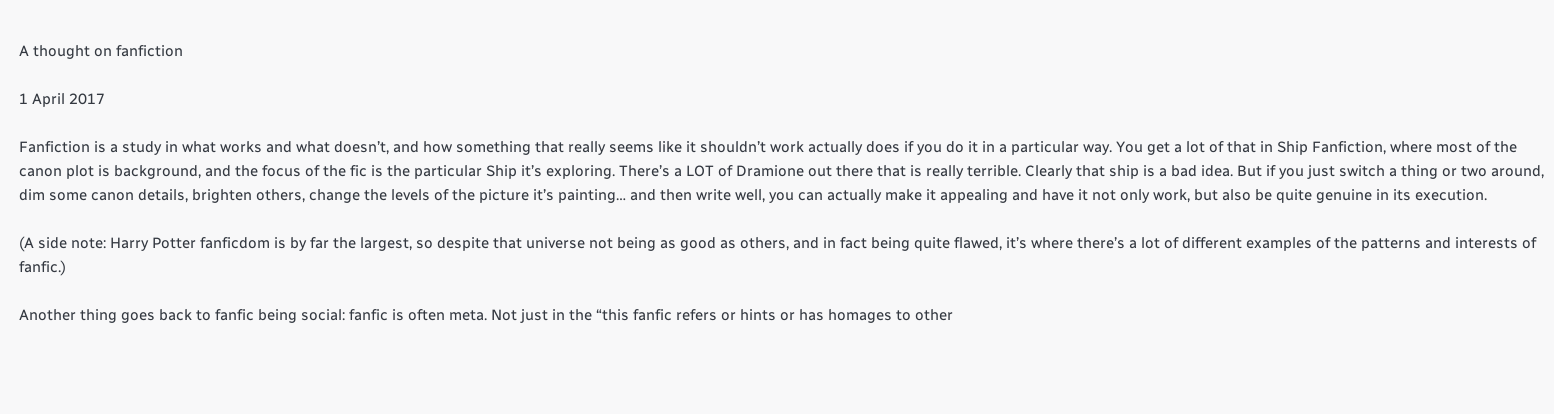A thought on fanfiction

1 April 2017

Fanfiction is a study in what works and what doesn’t, and how something that really seems like it shouldn’t work actually does if you do it in a particular way. You get a lot of that in Ship Fanfiction, where most of the canon plot is background, and the focus of the fic is the particular Ship it’s exploring. There’s a LOT of Dramione out there that is really terrible. Clearly that ship is a bad idea. But if you just switch a thing or two around, dim some canon details, brighten others, change the levels of the picture it’s painting… and then write well, you can actually make it appealing and have it not only work, but also be quite genuine in its execution.

(A side note: Harry Potter fanficdom is by far the largest, so despite that universe not being as good as others, and in fact being quite flawed, it’s where there’s a lot of different examples of the patterns and interests of fanfic.)

Another thing goes back to fanfic being social: fanfic is often meta. Not just in the “this fanfic refers or hints or has homages to other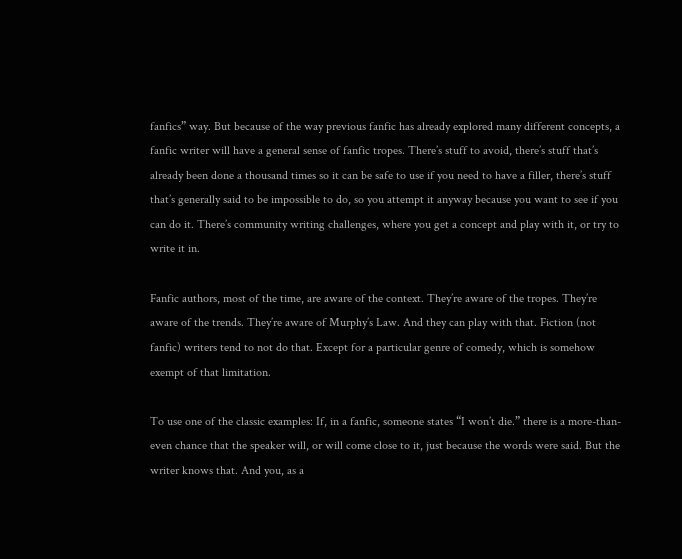fanfics” way. But because of the way previous fanfic has already explored many different concepts, a fanfic writer will have a general sense of fanfic tropes. There’s stuff to avoid, there’s stuff that’s already been done a thousand times so it can be safe to use if you need to have a filler, there’s stuff that’s generally said to be impossible to do, so you attempt it anyway because you want to see if you can do it. There’s community writing challenges, where you get a concept and play with it, or try to write it in.

Fanfic authors, most of the time, are aware of the context. They’re aware of the tropes. They’re aware of the trends. They’re aware of Murphy’s Law. And they can play with that. Fiction (not fanfic) writers tend to not do that. Except for a particular genre of comedy, which is somehow exempt of that limitation.

To use one of the classic examples: If, in a fanfic, someone states “I won’t die.” there is a more-than-even chance that the speaker will, or will come close to it, just because the words were said. But the writer knows that. And you, as a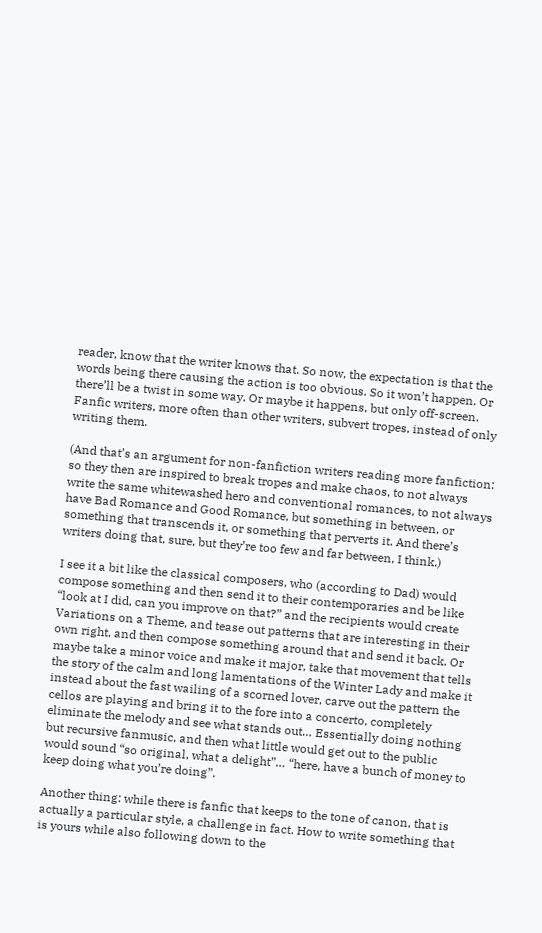reader, know that the writer knows that. So now, the expectation is that the words being there causing the action is too obvious. So it won’t happen. Or there’ll be a twist in some way. Or maybe it happens, but only off-screen. Fanfic writers, more often than other writers, subvert tropes, instead of only writing them.

(And that’s an argument for non-fanfiction writers reading more fanfiction: so they then are inspired to break tropes and make chaos, to not always write the same whitewashed hero and conventional romances, to not always have Bad Romance and Good Romance, but something in between, or something that transcends it, or something that perverts it. And there’s writers doing that, sure, but they’re too few and far between, I think.)

I see it a bit like the classical composers, who (according to Dad) would compose something and then send it to their contemporaries and be like “look at I did, can you improve on that?” and the recipients would create Variations on a Theme, and tease out patterns that are interesting in their own right, and then compose something around that and send it back. Or maybe take a minor voice and make it major, take that movement that tells the story of the calm and long lamentations of the Winter Lady and make it instead about the fast wailing of a scorned lover, carve out the pattern the cellos are playing and bring it to the fore into a concerto, completely eliminate the melody and see what stands out… Essentially doing nothing but recursive fanmusic, and then what little would get out to the public would sound “so original, what a delight”… “here, have a bunch of money to keep doing what you’re doing”.

Another thing: while there is fanfic that keeps to the tone of canon, that is actually a particular style, a challenge in fact. How to write something that is yours while also following down to the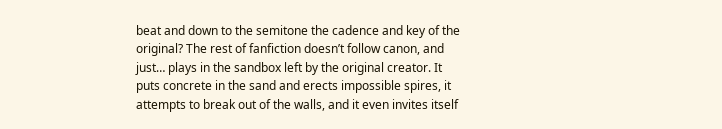beat and down to the semitone the cadence and key of the original? The rest of fanfiction doesn’t follow canon, and just… plays in the sandbox left by the original creator. It puts concrete in the sand and erects impossible spires, it attempts to break out of the walls, and it even invites itself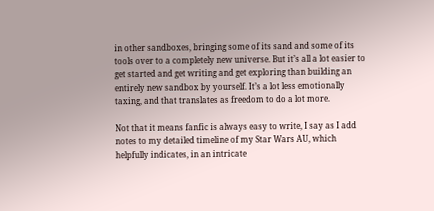in other sandboxes, bringing some of its sand and some of its tools over to a completely new universe. But it’s all a lot easier to get started and get writing and get exploring than building an entirely new sandbox by yourself. It’s a lot less emotionally taxing, and that translates as freedom to do a lot more.

Not that it means fanfic is always easy to write, I say as I add notes to my detailed timeline of my Star Wars AU, which helpfully indicates, in an intricate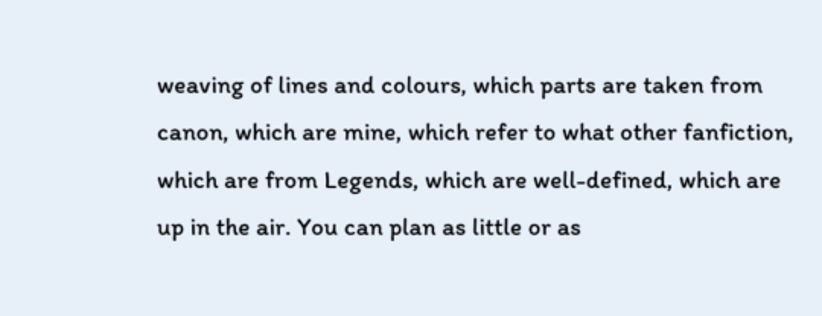weaving of lines and colours, which parts are taken from canon, which are mine, which refer to what other fanfiction, which are from Legends, which are well-defined, which are up in the air. You can plan as little or as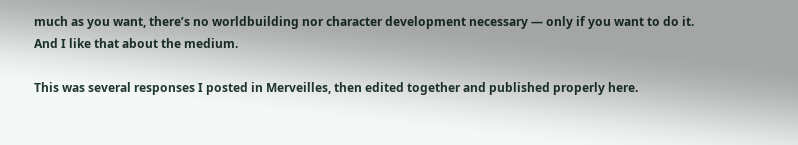much as you want, there’s no worldbuilding nor character development necessary — only if you want to do it. And I like that about the medium.

This was several responses I posted in Merveilles, then edited together and published properly here.